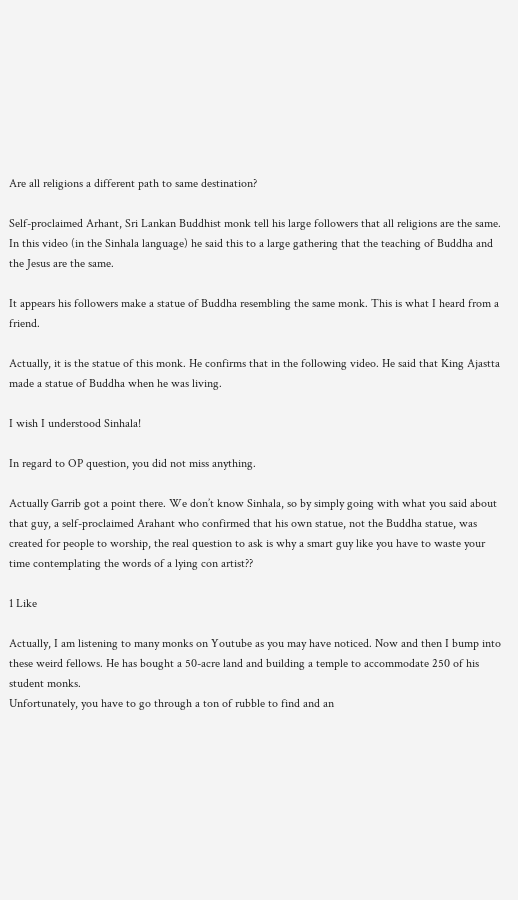Are all religions a different path to same destination?

Self-proclaimed Arhant, Sri Lankan Buddhist monk tell his large followers that all religions are the same. In this video (in the Sinhala language) he said this to a large gathering that the teaching of Buddha and the Jesus are the same.

It appears his followers make a statue of Buddha resembling the same monk. This is what I heard from a friend.

Actually, it is the statue of this monk. He confirms that in the following video. He said that King Ajastta made a statue of Buddha when he was living.

I wish I understood Sinhala!

In regard to OP question, you did not miss anything.

Actually Garrib got a point there. We don’t know Sinhala, so by simply going with what you said about that guy, a self-proclaimed Arahant who confirmed that his own statue, not the Buddha statue, was created for people to worship, the real question to ask is why a smart guy like you have to waste your time contemplating the words of a lying con artist??

1 Like

Actually, I am listening to many monks on Youtube as you may have noticed. Now and then I bump into these weird fellows. He has bought a 50-acre land and building a temple to accommodate 250 of his student monks.
Unfortunately, you have to go through a ton of rubble to find and an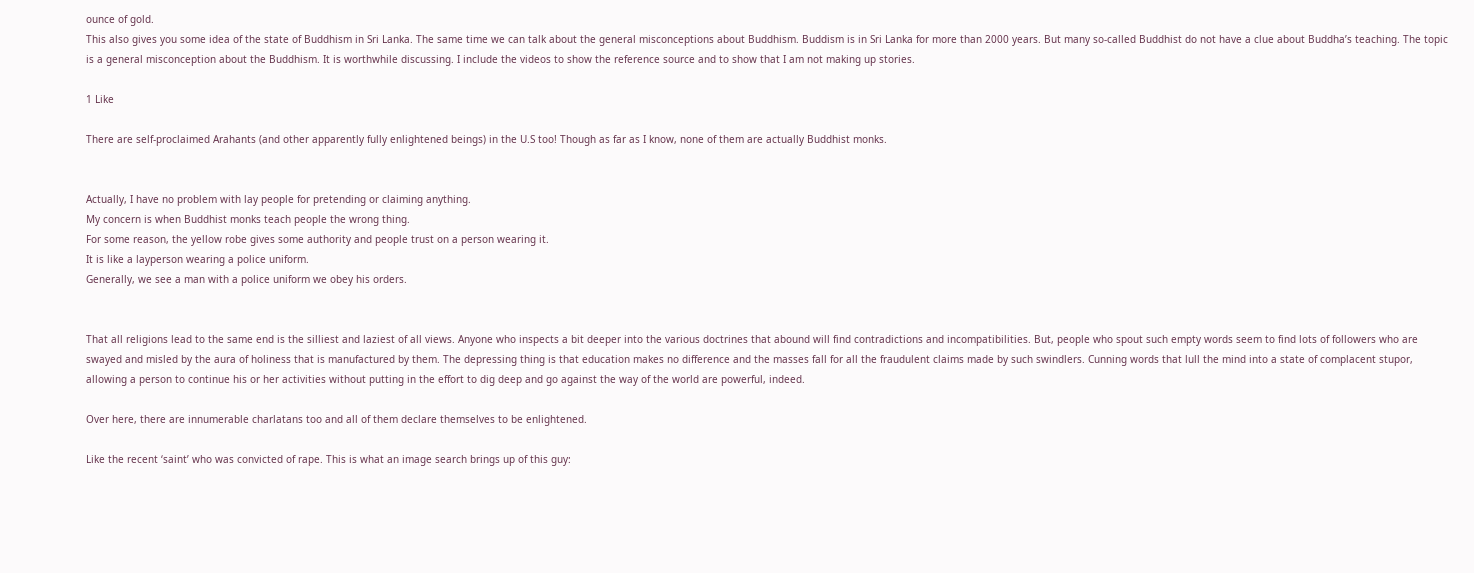ounce of gold.
This also gives you some idea of the state of Buddhism in Sri Lanka. The same time we can talk about the general misconceptions about Buddhism. Buddism is in Sri Lanka for more than 2000 years. But many so-called Buddhist do not have a clue about Buddha’s teaching. The topic is a general misconception about the Buddhism. It is worthwhile discussing. I include the videos to show the reference source and to show that I am not making up stories.

1 Like

There are self-proclaimed Arahants (and other apparently fully enlightened beings) in the U.S too! Though as far as I know, none of them are actually Buddhist monks.


Actually, I have no problem with lay people for pretending or claiming anything.
My concern is when Buddhist monks teach people the wrong thing.
For some reason, the yellow robe gives some authority and people trust on a person wearing it.
It is like a layperson wearing a police uniform.
Generally, we see a man with a police uniform we obey his orders.


That all religions lead to the same end is the silliest and laziest of all views. Anyone who inspects a bit deeper into the various doctrines that abound will find contradictions and incompatibilities. But, people who spout such empty words seem to find lots of followers who are swayed and misled by the aura of holiness that is manufactured by them. The depressing thing is that education makes no difference and the masses fall for all the fraudulent claims made by such swindlers. Cunning words that lull the mind into a state of complacent stupor, allowing a person to continue his or her activities without putting in the effort to dig deep and go against the way of the world are powerful, indeed.

Over here, there are innumerable charlatans too and all of them declare themselves to be enlightened.

Like the recent ‘saint’ who was convicted of rape. This is what an image search brings up of this guy: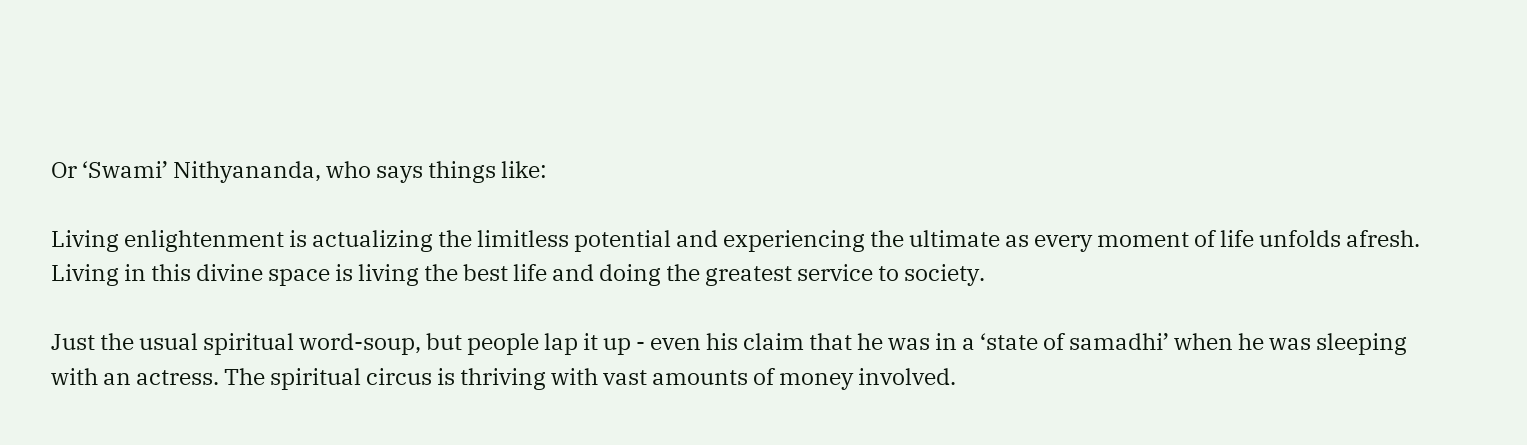Or ‘Swami’ Nithyananda, who says things like:

Living enlightenment is actualizing the limitless potential and experiencing the ultimate as every moment of life unfolds afresh. Living in this divine space is living the best life and doing the greatest service to society.

Just the usual spiritual word-soup, but people lap it up - even his claim that he was in a ‘state of samadhi’ when he was sleeping with an actress. The spiritual circus is thriving with vast amounts of money involved.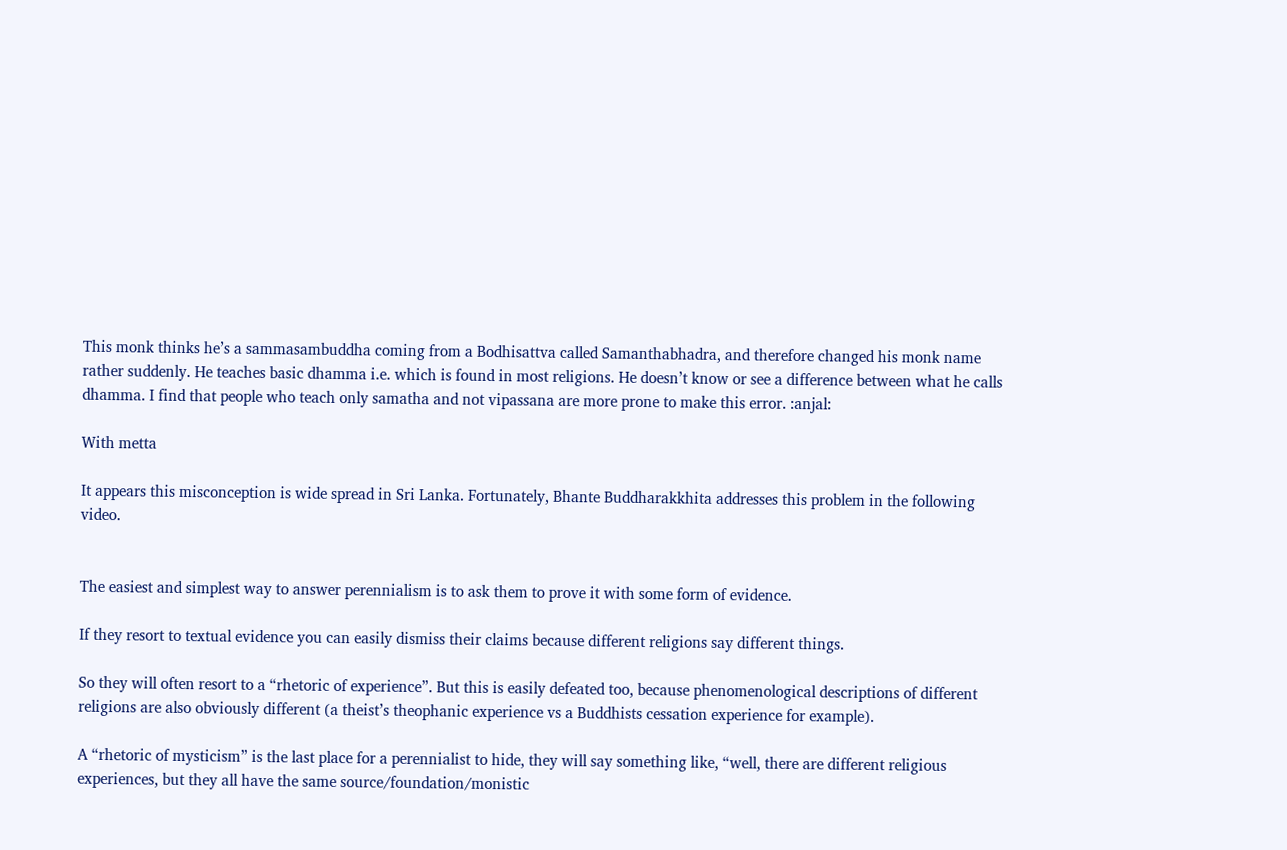This monk thinks he’s a sammasambuddha coming from a Bodhisattva called Samanthabhadra, and therefore changed his monk name rather suddenly. He teaches basic dhamma i.e. which is found in most religions. He doesn’t know or see a difference between what he calls dhamma. I find that people who teach only samatha and not vipassana are more prone to make this error. :anjal:

With metta

It appears this misconception is wide spread in Sri Lanka. Fortunately, Bhante Buddharakkhita addresses this problem in the following video.


The easiest and simplest way to answer perennialism is to ask them to prove it with some form of evidence.

If they resort to textual evidence you can easily dismiss their claims because different religions say different things.

So they will often resort to a “rhetoric of experience”. But this is easily defeated too, because phenomenological descriptions of different religions are also obviously different (a theist’s theophanic experience vs a Buddhists cessation experience for example).

A “rhetoric of mysticism” is the last place for a perennialist to hide, they will say something like, “well, there are different religious experiences, but they all have the same source/foundation/monistic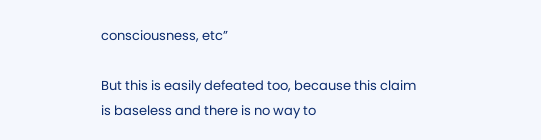consciousness, etc”

But this is easily defeated too, because this claim is baseless and there is no way to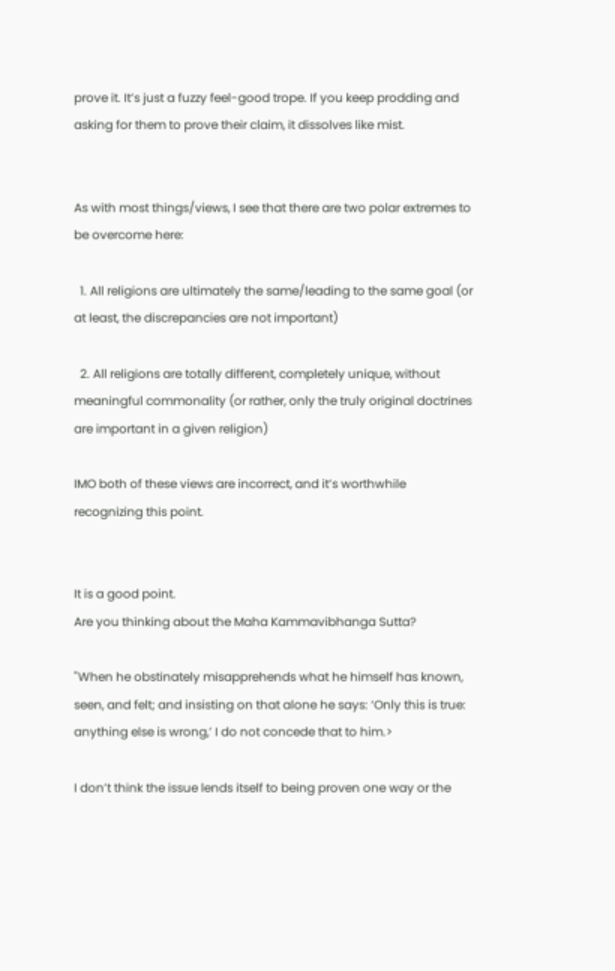prove it. It’s just a fuzzy feel-good trope. If you keep prodding and asking for them to prove their claim, it dissolves like mist.


As with most things/views, I see that there are two polar extremes to be overcome here:

  1. All religions are ultimately the same/leading to the same goal (or at least, the discrepancies are not important)

  2. All religions are totally different, completely unique, without meaningful commonality (or rather, only the truly original doctrines are important in a given religion)

IMO both of these views are incorrect, and it’s worthwhile recognizing this point.


It is a good point.
Are you thinking about the Maha Kammavibhanga Sutta?

"When he obstinately misapprehends what he himself has known, seen, and felt; and insisting on that alone he says: ‘Only this is true: anything else is wrong,’ I do not concede that to him.>

I don’t think the issue lends itself to being proven one way or the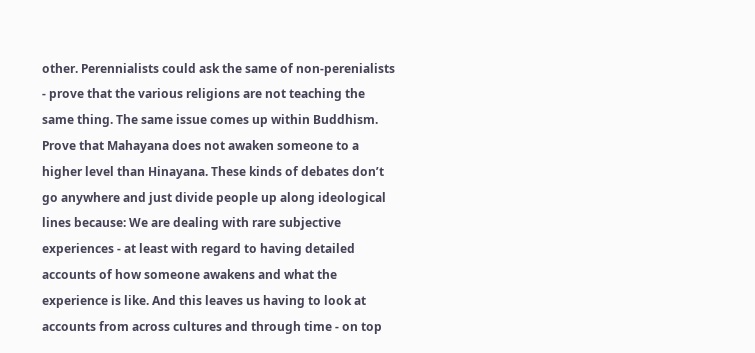other. Perennialists could ask the same of non-perenialists - prove that the various religions are not teaching the same thing. The same issue comes up within Buddhism. Prove that Mahayana does not awaken someone to a higher level than Hinayana. These kinds of debates don’t go anywhere and just divide people up along ideological lines because: We are dealing with rare subjective experiences - at least with regard to having detailed accounts of how someone awakens and what the experience is like. And this leaves us having to look at accounts from across cultures and through time - on top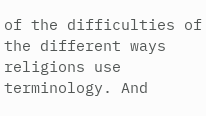of the difficulties of the different ways religions use terminology. And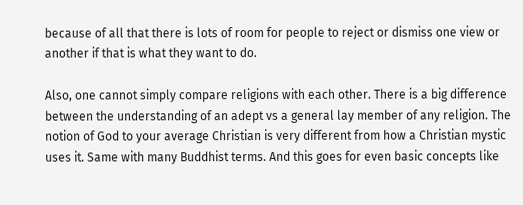because of all that there is lots of room for people to reject or dismiss one view or another if that is what they want to do.

Also, one cannot simply compare religions with each other. There is a big difference between the understanding of an adept vs a general lay member of any religion. The notion of God to your average Christian is very different from how a Christian mystic uses it. Same with many Buddhist terms. And this goes for even basic concepts like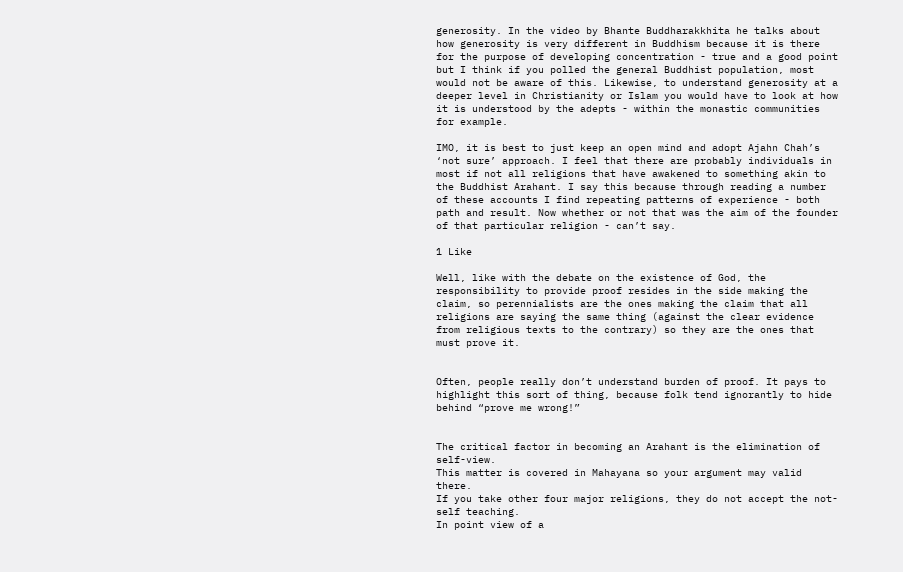generosity. In the video by Bhante Buddharakkhita he talks about how generosity is very different in Buddhism because it is there for the purpose of developing concentration - true and a good point but I think if you polled the general Buddhist population, most would not be aware of this. Likewise, to understand generosity at a deeper level in Christianity or Islam you would have to look at how it is understood by the adepts - within the monastic communities for example.

IMO, it is best to just keep an open mind and adopt Ajahn Chah’s ‘not sure’ approach. I feel that there are probably individuals in most if not all religions that have awakened to something akin to the Buddhist Arahant. I say this because through reading a number of these accounts I find repeating patterns of experience - both path and result. Now whether or not that was the aim of the founder of that particular religion - can’t say.

1 Like

Well, like with the debate on the existence of God, the responsibility to provide proof resides in the side making the claim, so perennialists are the ones making the claim that all religions are saying the same thing (against the clear evidence from religious texts to the contrary) so they are the ones that must prove it.


Often, people really don’t understand burden of proof. It pays to highlight this sort of thing, because folk tend ignorantly to hide behind “prove me wrong!”


The critical factor in becoming an Arahant is the elimination of self-view.
This matter is covered in Mahayana so your argument may valid there.
If you take other four major religions, they do not accept the not-self teaching.
In point view of a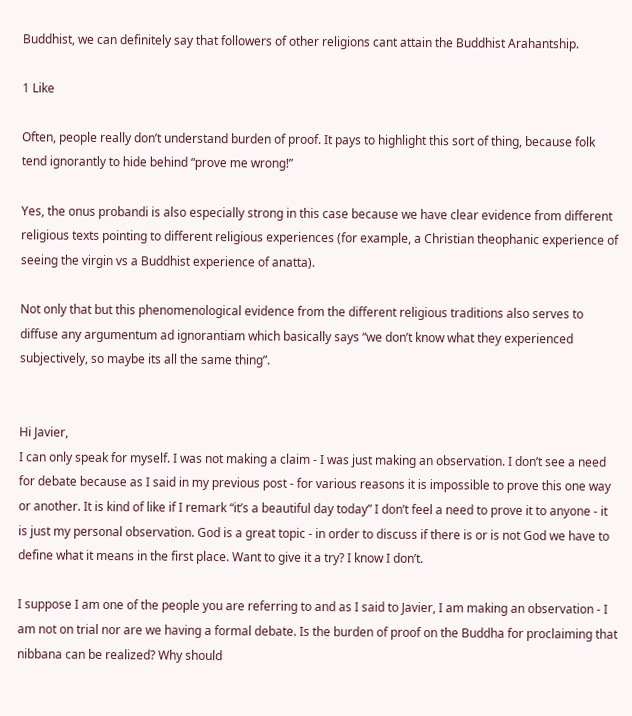Buddhist, we can definitely say that followers of other religions cant attain the Buddhist Arahantship.

1 Like

Often, people really don’t understand burden of proof. It pays to highlight this sort of thing, because folk tend ignorantly to hide behind “prove me wrong!”

Yes, the onus probandi is also especially strong in this case because we have clear evidence from different religious texts pointing to different religious experiences (for example, a Christian theophanic experience of seeing the virgin vs a Buddhist experience of anatta).

Not only that but this phenomenological evidence from the different religious traditions also serves to diffuse any argumentum ad ignorantiam which basically says “we don’t know what they experienced subjectively, so maybe its all the same thing”.


Hi Javier,
I can only speak for myself. I was not making a claim - I was just making an observation. I don’t see a need for debate because as I said in my previous post - for various reasons it is impossible to prove this one way or another. It is kind of like if I remark “it’s a beautiful day today” I don’t feel a need to prove it to anyone - it is just my personal observation. God is a great topic - in order to discuss if there is or is not God we have to define what it means in the first place. Want to give it a try? I know I don’t.

I suppose I am one of the people you are referring to and as I said to Javier, I am making an observation - I am not on trial nor are we having a formal debate. Is the burden of proof on the Buddha for proclaiming that nibbana can be realized? Why should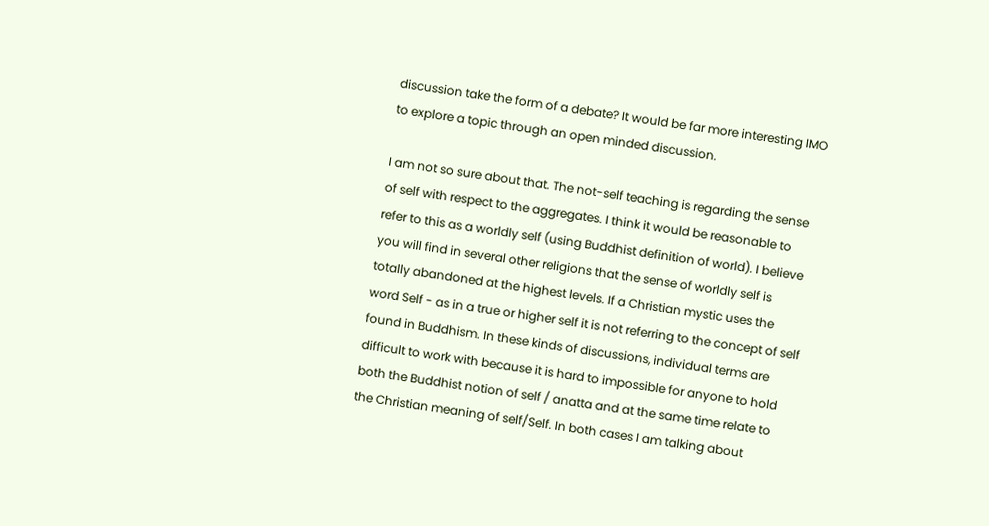discussion take the form of a debate? It would be far more interesting IMO to explore a topic through an open minded discussion.

I am not so sure about that. The not-self teaching is regarding the sense of self with respect to the aggregates. I think it would be reasonable to refer to this as a worldly self (using Buddhist definition of world). I believe you will find in several other religions that the sense of worldly self is totally abandoned at the highest levels. If a Christian mystic uses the word Self - as in a true or higher self it is not referring to the concept of self found in Buddhism. In these kinds of discussions, individual terms are difficult to work with because it is hard to impossible for anyone to hold both the Buddhist notion of self / anatta and at the same time relate to the Christian meaning of self/Self. In both cases I am talking about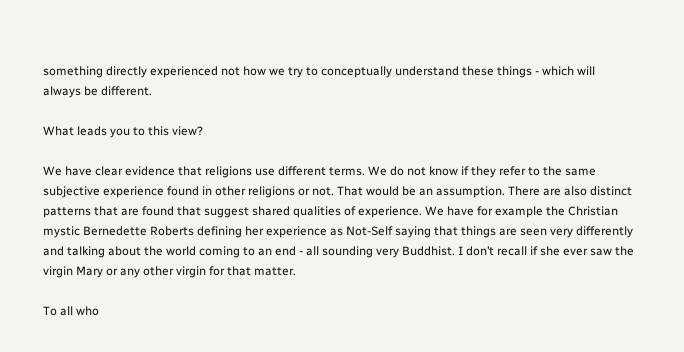something directly experienced not how we try to conceptually understand these things - which will always be different.

What leads you to this view?

We have clear evidence that religions use different terms. We do not know if they refer to the same subjective experience found in other religions or not. That would be an assumption. There are also distinct patterns that are found that suggest shared qualities of experience. We have for example the Christian mystic Bernedette Roberts defining her experience as Not-Self saying that things are seen very differently and talking about the world coming to an end - all sounding very Buddhist. I don’t recall if she ever saw the virgin Mary or any other virgin for that matter.

To all who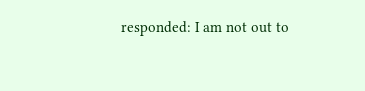responded: I am not out to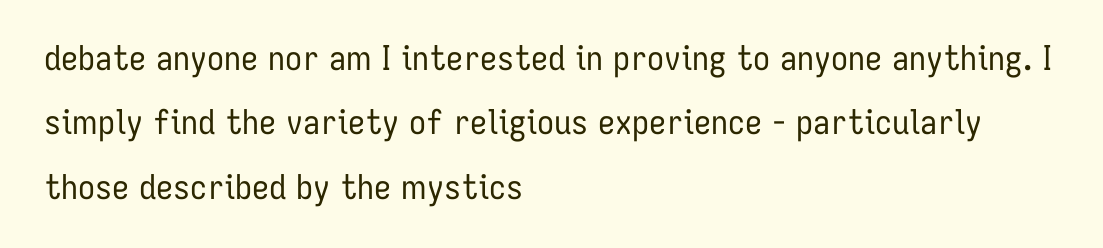debate anyone nor am I interested in proving to anyone anything. I simply find the variety of religious experience - particularly those described by the mystics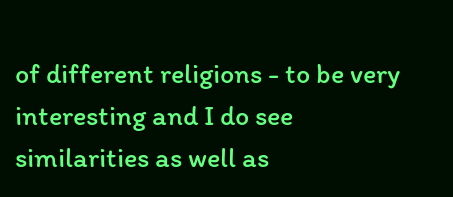of different religions - to be very interesting and I do see similarities as well as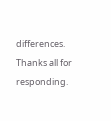differences. Thanks all for responding.